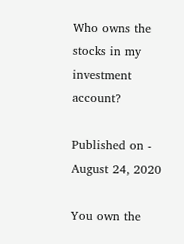Who owns the stocks in my investment account?

Published on - August 24, 2020

You own the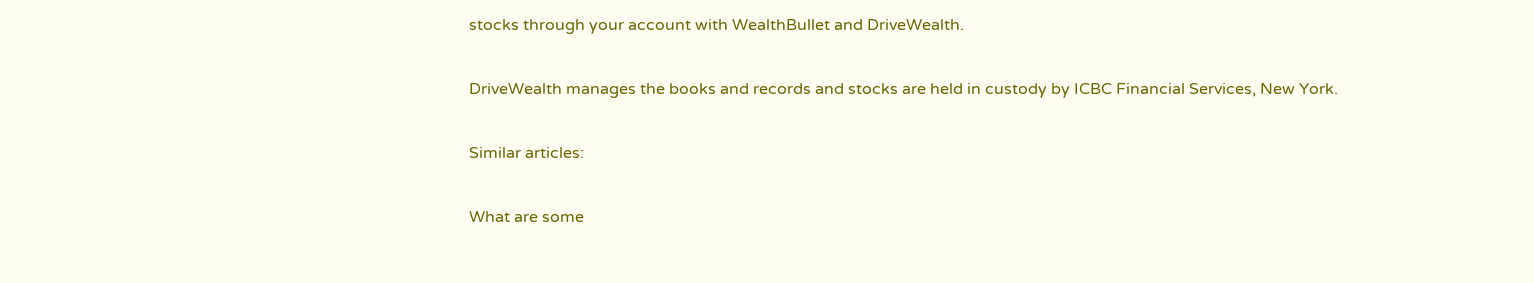stocks through your account with WealthBullet and DriveWealth.

DriveWealth manages the books and records and stocks are held in custody by ICBC Financial Services, New York.

Similar articles:

What are some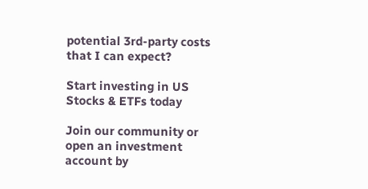potential 3rd-party costs that I can expect?

Start investing in US Stocks & ETFs today

Join our community or open an investment account by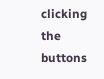clicking the buttons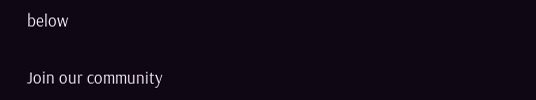below

Join our community